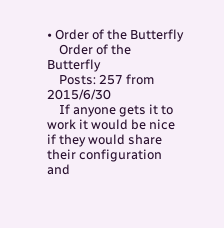• Order of the Butterfly
    Order of the Butterfly
    Posts: 257 from 2015/6/30
    If anyone gets it to work it would be nice if they would share their configuration and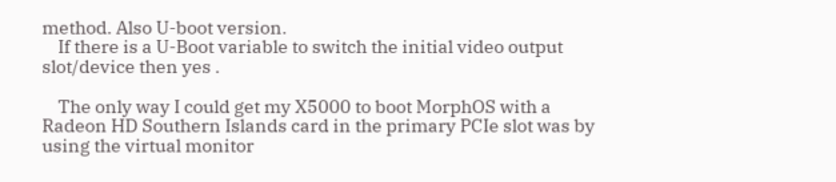method. Also U-boot version.
    If there is a U-Boot variable to switch the initial video output slot/device then yes .

    The only way I could get my X5000 to boot MorphOS with a Radeon HD Southern Islands card in the primary PCIe slot was by using the virtual monitor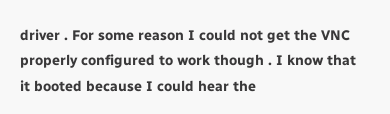driver . For some reason I could not get the VNC properly configured to work though . I know that it booted because I could hear the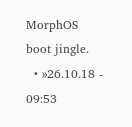MorphOS boot jingle.
  • »26.10.18 - 09:53